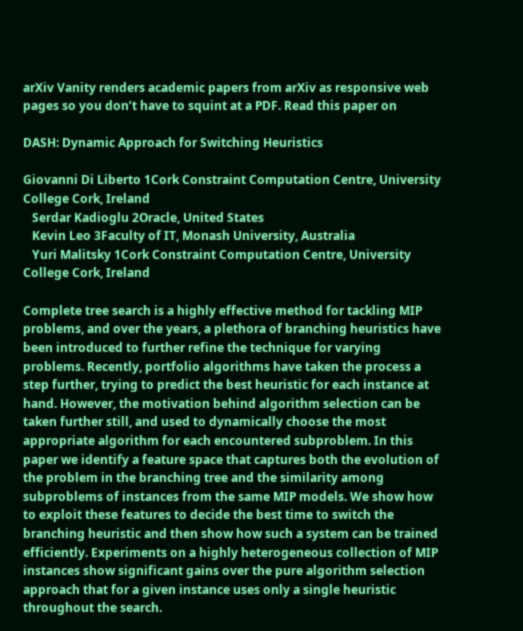arXiv Vanity renders academic papers from arXiv as responsive web pages so you don’t have to squint at a PDF. Read this paper on

DASH: Dynamic Approach for Switching Heuristics

Giovanni Di Liberto 1Cork Constraint Computation Centre, University College Cork, Ireland
   Serdar Kadioglu 2Oracle, United States
   Kevin Leo 3Faculty of IT, Monash University, Australia
   Yuri Malitsky 1Cork Constraint Computation Centre, University College Cork, Ireland

Complete tree search is a highly effective method for tackling MIP problems, and over the years, a plethora of branching heuristics have been introduced to further refine the technique for varying problems. Recently, portfolio algorithms have taken the process a step further, trying to predict the best heuristic for each instance at hand. However, the motivation behind algorithm selection can be taken further still, and used to dynamically choose the most appropriate algorithm for each encountered subproblem. In this paper we identify a feature space that captures both the evolution of the problem in the branching tree and the similarity among subproblems of instances from the same MIP models. We show how to exploit these features to decide the best time to switch the branching heuristic and then show how such a system can be trained efficiently. Experiments on a highly heterogeneous collection of MIP instances show significant gains over the pure algorithm selection approach that for a given instance uses only a single heuristic throughout the search.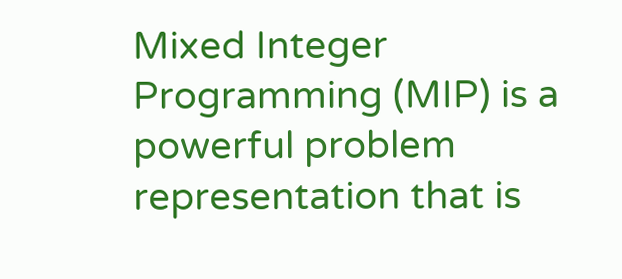Mixed Integer Programming (MIP) is a powerful problem representation that is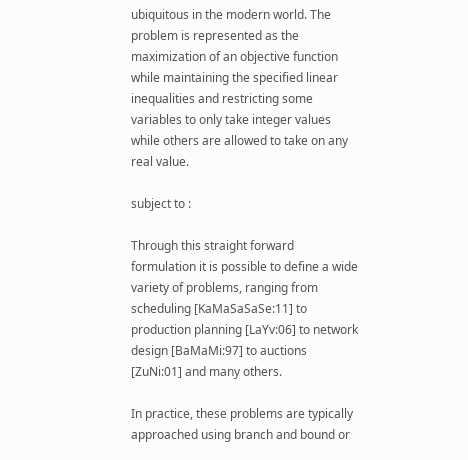ubiquitous in the modern world. The problem is represented as the maximization of an objective function while maintaining the specified linear inequalities and restricting some variables to only take integer values while others are allowed to take on any real value.

subject to :

Through this straight forward formulation it is possible to define a wide variety of problems, ranging from scheduling [KaMaSaSaSe:11] to production planning [LaYv:06] to network design [BaMaMi:97] to auctions [ZuNi:01] and many others.

In practice, these problems are typically approached using branch and bound or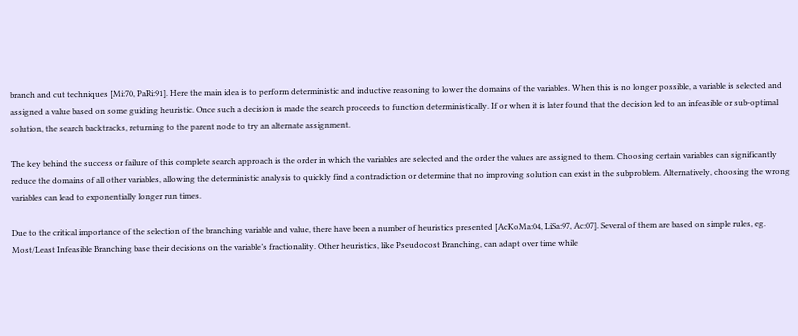branch and cut techniques [Mi:70, PaRi:91]. Here the main idea is to perform deterministic and inductive reasoning to lower the domains of the variables. When this is no longer possible, a variable is selected and assigned a value based on some guiding heuristic. Once such a decision is made the search proceeds to function deterministically. If or when it is later found that the decision led to an infeasible or sub-optimal solution, the search backtracks, returning to the parent node to try an alternate assignment.

The key behind the success or failure of this complete search approach is the order in which the variables are selected and the order the values are assigned to them. Choosing certain variables can significantly reduce the domains of all other variables, allowing the deterministic analysis to quickly find a contradiction or determine that no improving solution can exist in the subproblem. Alternatively, choosing the wrong variables can lead to exponentially longer run times.

Due to the critical importance of the selection of the branching variable and value, there have been a number of heuristics presented [AcKoMa:04, LiSa:97, Ac:07]. Several of them are based on simple rules, eg. Most/Least Infeasible Branching base their decisions on the variable’s fractionality. Other heuristics, like Pseudocost Branching, can adapt over time while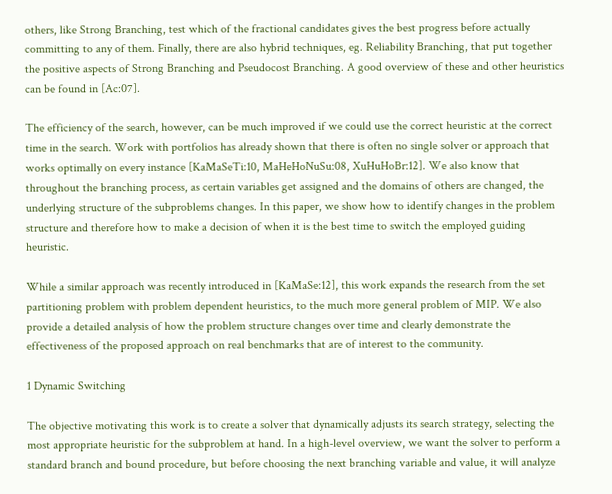others, like Strong Branching, test which of the fractional candidates gives the best progress before actually committing to any of them. Finally, there are also hybrid techniques, eg. Reliability Branching, that put together the positive aspects of Strong Branching and Pseudocost Branching. A good overview of these and other heuristics can be found in [Ac:07].

The efficiency of the search, however, can be much improved if we could use the correct heuristic at the correct time in the search. Work with portfolios has already shown that there is often no single solver or approach that works optimally on every instance [KaMaSeTi:10, MaHeHoNuSu:08, XuHuHoBr:12]. We also know that throughout the branching process, as certain variables get assigned and the domains of others are changed, the underlying structure of the subproblems changes. In this paper, we show how to identify changes in the problem structure and therefore how to make a decision of when it is the best time to switch the employed guiding heuristic.

While a similar approach was recently introduced in [KaMaSe:12], this work expands the research from the set partitioning problem with problem dependent heuristics, to the much more general problem of MIP. We also provide a detailed analysis of how the problem structure changes over time and clearly demonstrate the effectiveness of the proposed approach on real benchmarks that are of interest to the community.

1 Dynamic Switching

The objective motivating this work is to create a solver that dynamically adjusts its search strategy, selecting the most appropriate heuristic for the subproblem at hand. In a high-level overview, we want the solver to perform a standard branch and bound procedure, but before choosing the next branching variable and value, it will analyze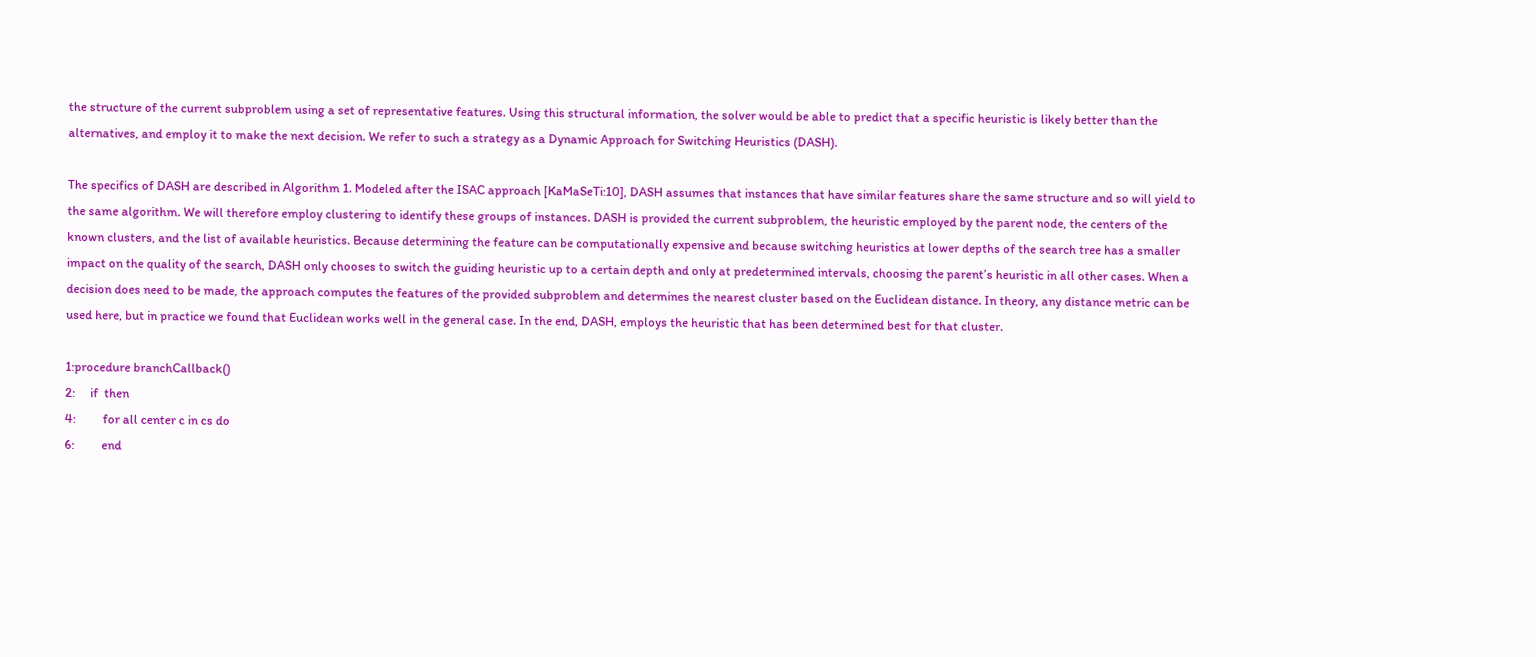the structure of the current subproblem using a set of representative features. Using this structural information, the solver would be able to predict that a specific heuristic is likely better than the alternatives, and employ it to make the next decision. We refer to such a strategy as a Dynamic Approach for Switching Heuristics (DASH).

The specifics of DASH are described in Algorithm 1. Modeled after the ISAC approach [KaMaSeTi:10], DASH assumes that instances that have similar features share the same structure and so will yield to the same algorithm. We will therefore employ clustering to identify these groups of instances. DASH is provided the current subproblem, the heuristic employed by the parent node, the centers of the known clusters, and the list of available heuristics. Because determining the feature can be computationally expensive and because switching heuristics at lower depths of the search tree has a smaller impact on the quality of the search, DASH only chooses to switch the guiding heuristic up to a certain depth and only at predetermined intervals, choosing the parent’s heuristic in all other cases. When a decision does need to be made, the approach computes the features of the provided subproblem and determines the nearest cluster based on the Euclidean distance. In theory, any distance metric can be used here, but in practice we found that Euclidean works well in the general case. In the end, DASH, employs the heuristic that has been determined best for that cluster.

1:procedure branchCallback()
2:     if  then
4:         for all center c in cs do
6:         end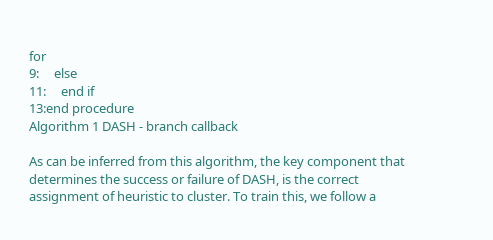for
9:     else
11:     end if
13:end procedure
Algorithm 1 DASH - branch callback

As can be inferred from this algorithm, the key component that determines the success or failure of DASH, is the correct assignment of heuristic to cluster. To train this, we follow a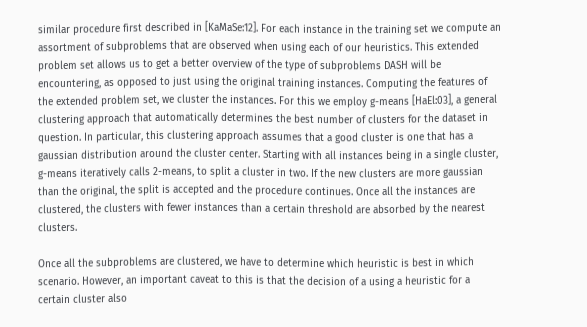similar procedure first described in [KaMaSe:12]. For each instance in the training set we compute an assortment of subproblems that are observed when using each of our heuristics. This extended problem set allows us to get a better overview of the type of subproblems DASH will be encountering, as opposed to just using the original training instances. Computing the features of the extended problem set, we cluster the instances. For this we employ g-means [HaEl:03], a general clustering approach that automatically determines the best number of clusters for the dataset in question. In particular, this clustering approach assumes that a good cluster is one that has a gaussian distribution around the cluster center. Starting with all instances being in a single cluster, g-means iteratively calls 2-means, to split a cluster in two. If the new clusters are more gaussian than the original, the split is accepted and the procedure continues. Once all the instances are clustered, the clusters with fewer instances than a certain threshold are absorbed by the nearest clusters.

Once all the subproblems are clustered, we have to determine which heuristic is best in which scenario. However, an important caveat to this is that the decision of a using a heuristic for a certain cluster also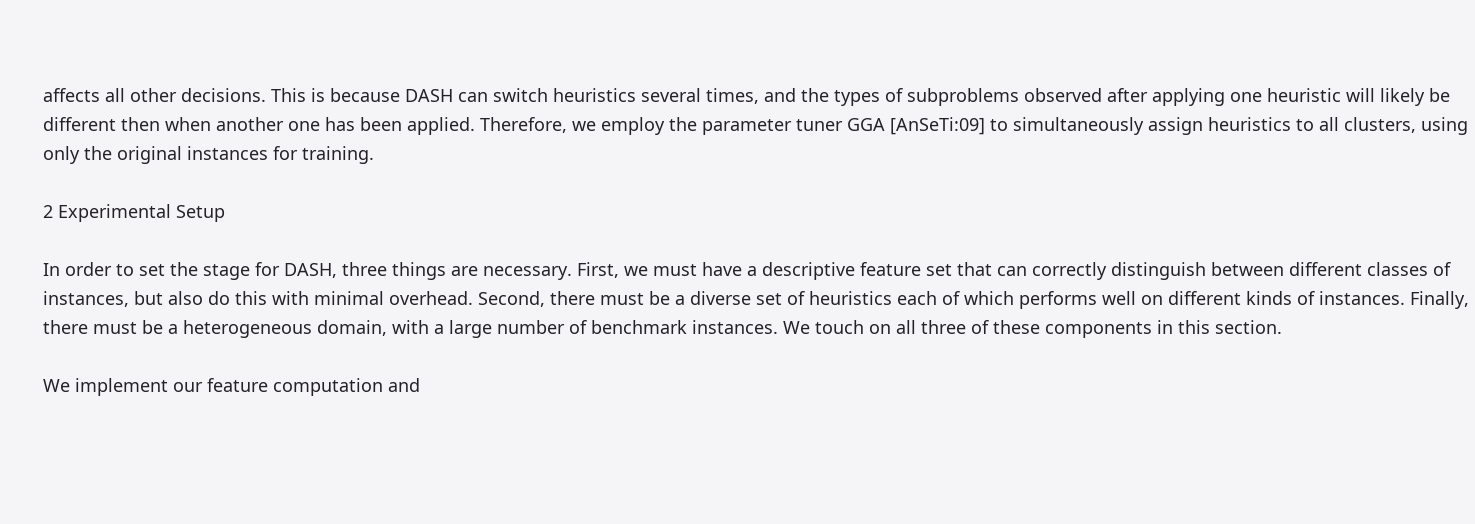affects all other decisions. This is because DASH can switch heuristics several times, and the types of subproblems observed after applying one heuristic will likely be different then when another one has been applied. Therefore, we employ the parameter tuner GGA [AnSeTi:09] to simultaneously assign heuristics to all clusters, using only the original instances for training.

2 Experimental Setup

In order to set the stage for DASH, three things are necessary. First, we must have a descriptive feature set that can correctly distinguish between different classes of instances, but also do this with minimal overhead. Second, there must be a diverse set of heuristics each of which performs well on different kinds of instances. Finally, there must be a heterogeneous domain, with a large number of benchmark instances. We touch on all three of these components in this section.

We implement our feature computation and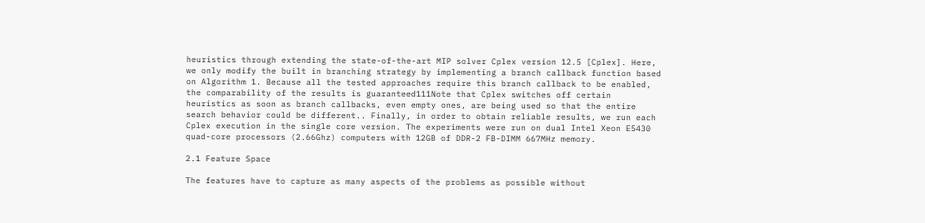heuristics through extending the state-of-the-art MIP solver Cplex version 12.5 [Cplex]. Here, we only modify the built in branching strategy by implementing a branch callback function based on Algorithm 1. Because all the tested approaches require this branch callback to be enabled, the comparability of the results is guaranteed111Note that Cplex switches off certain heuristics as soon as branch callbacks, even empty ones, are being used so that the entire search behavior could be different.. Finally, in order to obtain reliable results, we run each Cplex execution in the single core version. The experiments were run on dual Intel Xeon E5430 quad-core processors (2.66Ghz) computers with 12GB of DDR-2 FB-DIMM 667MHz memory.

2.1 Feature Space

The features have to capture as many aspects of the problems as possible without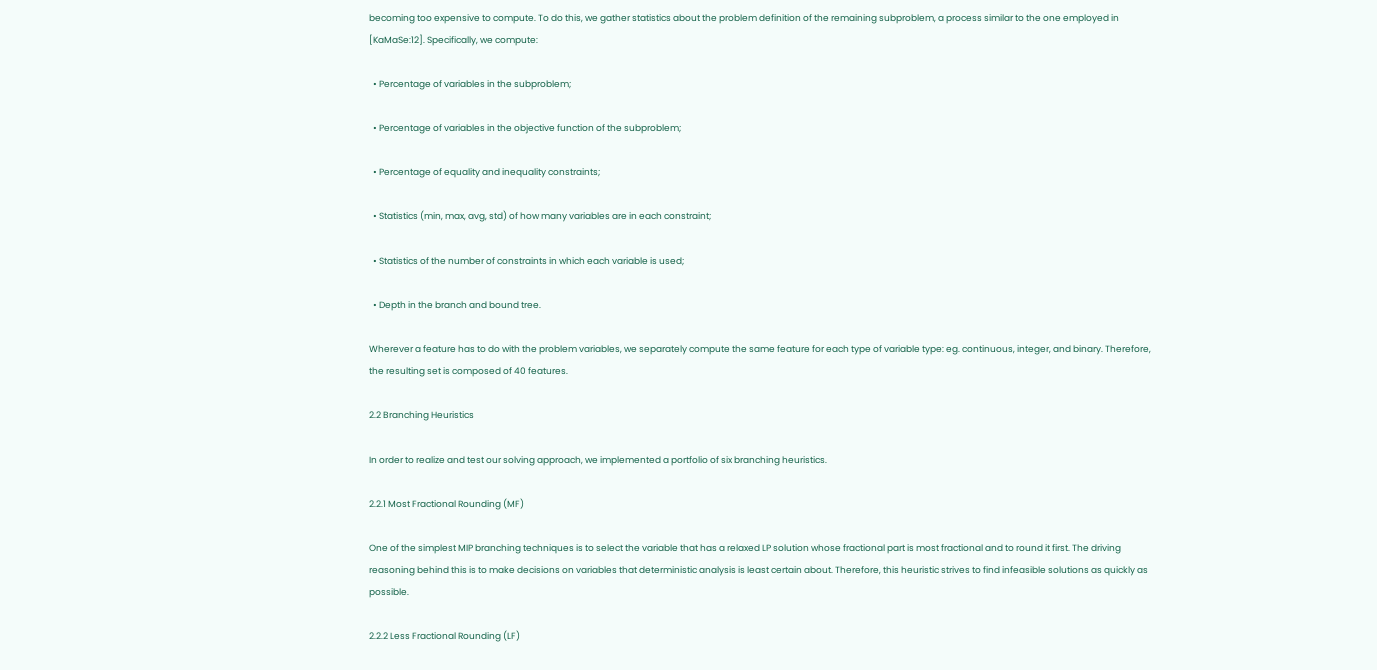becoming too expensive to compute. To do this, we gather statistics about the problem definition of the remaining subproblem, a process similar to the one employed in [KaMaSe:12]. Specifically, we compute:

  • Percentage of variables in the subproblem;

  • Percentage of variables in the objective function of the subproblem;

  • Percentage of equality and inequality constraints;

  • Statistics (min, max, avg, std) of how many variables are in each constraint;

  • Statistics of the number of constraints in which each variable is used;

  • Depth in the branch and bound tree.

Wherever a feature has to do with the problem variables, we separately compute the same feature for each type of variable type: eg. continuous, integer, and binary. Therefore, the resulting set is composed of 40 features.

2.2 Branching Heuristics

In order to realize and test our solving approach, we implemented a portfolio of six branching heuristics.

2.2.1 Most Fractional Rounding (MF)

One of the simplest MIP branching techniques is to select the variable that has a relaxed LP solution whose fractional part is most fractional and to round it first. The driving reasoning behind this is to make decisions on variables that deterministic analysis is least certain about. Therefore, this heuristic strives to find infeasible solutions as quickly as possible.

2.2.2 Less Fractional Rounding (LF)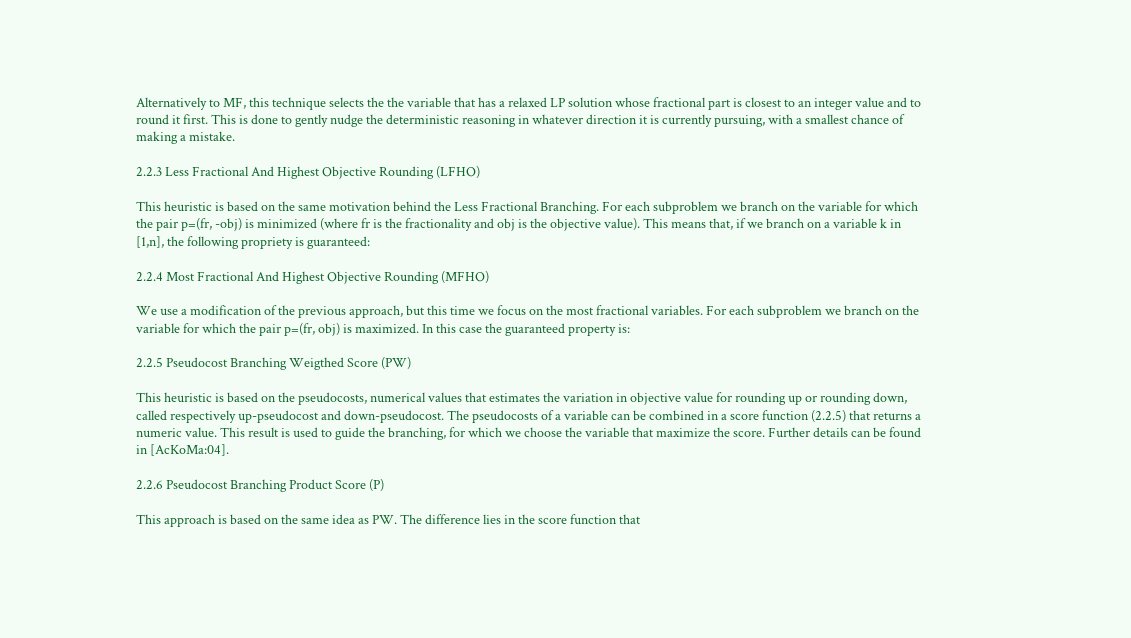Alternatively to MF, this technique selects the the variable that has a relaxed LP solution whose fractional part is closest to an integer value and to round it first. This is done to gently nudge the deterministic reasoning in whatever direction it is currently pursuing, with a smallest chance of making a mistake.

2.2.3 Less Fractional And Highest Objective Rounding (LFHO)

This heuristic is based on the same motivation behind the Less Fractional Branching. For each subproblem we branch on the variable for which the pair p=(fr, -obj) is minimized (where fr is the fractionality and obj is the objective value). This means that, if we branch on a variable k in [1,n], the following propriety is guaranteed:

2.2.4 Most Fractional And Highest Objective Rounding (MFHO)

We use a modification of the previous approach, but this time we focus on the most fractional variables. For each subproblem we branch on the variable for which the pair p=(fr, obj) is maximized. In this case the guaranteed property is:

2.2.5 Pseudocost Branching Weigthed Score (PW)

This heuristic is based on the pseudocosts, numerical values that estimates the variation in objective value for rounding up or rounding down, called respectively up-pseudocost and down-pseudocost. The pseudocosts of a variable can be combined in a score function (2.2.5) that returns a numeric value. This result is used to guide the branching, for which we choose the variable that maximize the score. Further details can be found in [AcKoMa:04].

2.2.6 Pseudocost Branching Product Score (P)

This approach is based on the same idea as PW. The difference lies in the score function that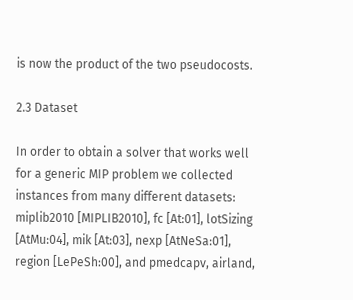is now the product of the two pseudocosts.

2.3 Dataset

In order to obtain a solver that works well for a generic MIP problem we collected instances from many different datasets: miplib2010 [MIPLIB2010], fc [At:01], lotSizing [AtMu:04], mik [At:03], nexp [AtNeSa:01], region [LePeSh:00], and pmedcapv, airland,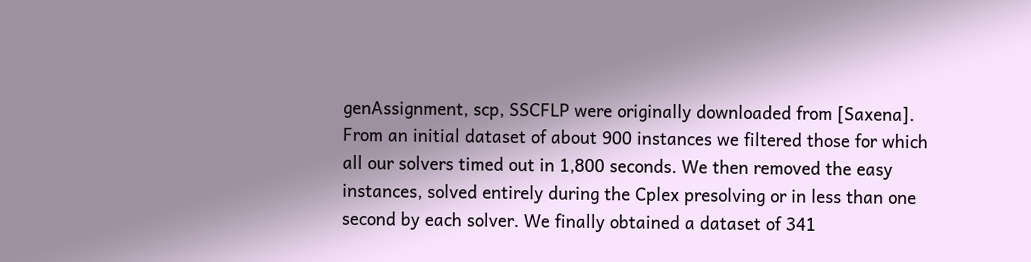genAssignment, scp, SSCFLP were originally downloaded from [Saxena]. From an initial dataset of about 900 instances we filtered those for which all our solvers timed out in 1,800 seconds. We then removed the easy instances, solved entirely during the Cplex presolving or in less than one second by each solver. We finally obtained a dataset of 341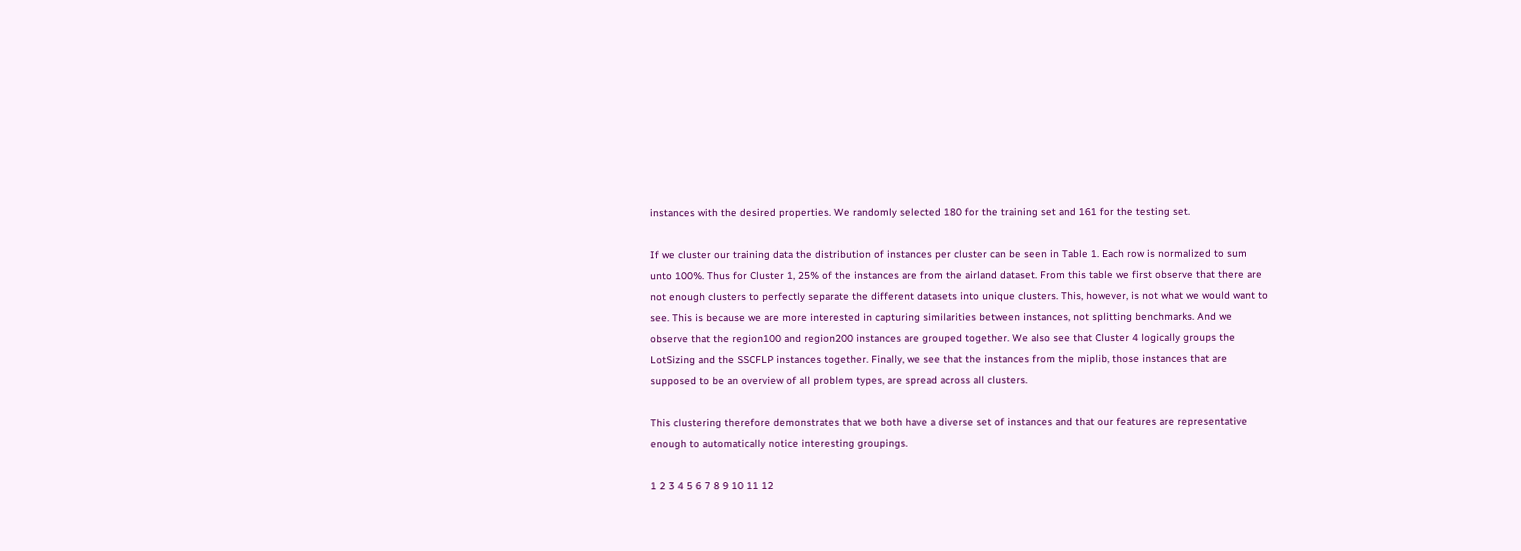instances with the desired properties. We randomly selected 180 for the training set and 161 for the testing set.

If we cluster our training data the distribution of instances per cluster can be seen in Table 1. Each row is normalized to sum unto 100%. Thus for Cluster 1, 25% of the instances are from the airland dataset. From this table we first observe that there are not enough clusters to perfectly separate the different datasets into unique clusters. This, however, is not what we would want to see. This is because we are more interested in capturing similarities between instances, not splitting benchmarks. And we observe that the region100 and region200 instances are grouped together. We also see that Cluster 4 logically groups the LotSizing and the SSCFLP instances together. Finally, we see that the instances from the miplib, those instances that are supposed to be an overview of all problem types, are spread across all clusters.

This clustering therefore demonstrates that we both have a diverse set of instances and that our features are representative enough to automatically notice interesting groupings.

1 2 3 4 5 6 7 8 9 10 11 12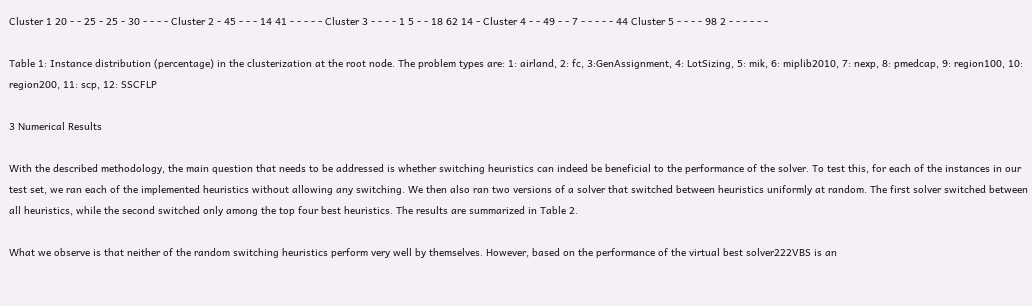Cluster 1 20 - - 25 - 25 - 30 - - - - Cluster 2 - 45 - - - 14 41 - - - - - Cluster 3 - - - - 1 5 - - 18 62 14 - Cluster 4 - - 49 - - 7 - - - - - 44 Cluster 5 - - - - 98 2 - - - - - -

Table 1: Instance distribution (percentage) in the clusterization at the root node. The problem types are: 1: airland, 2: fc, 3:GenAssignment, 4: LotSizing, 5: mik, 6: miplib2010, 7: nexp, 8: pmedcap, 9: region100, 10: region200, 11: scp, 12: SSCFLP

3 Numerical Results

With the described methodology, the main question that needs to be addressed is whether switching heuristics can indeed be beneficial to the performance of the solver. To test this, for each of the instances in our test set, we ran each of the implemented heuristics without allowing any switching. We then also ran two versions of a solver that switched between heuristics uniformly at random. The first solver switched between all heuristics, while the second switched only among the top four best heuristics. The results are summarized in Table 2.

What we observe is that neither of the random switching heuristics perform very well by themselves. However, based on the performance of the virtual best solver222VBS is an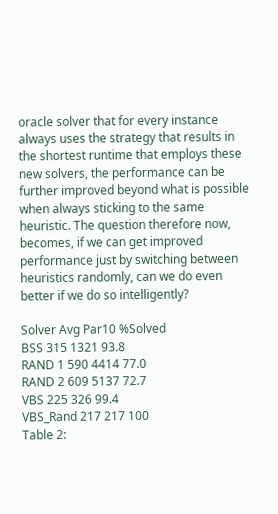oracle solver that for every instance always uses the strategy that results in the shortest runtime that employs these new solvers, the performance can be further improved beyond what is possible when always sticking to the same heuristic. The question therefore now, becomes, if we can get improved performance just by switching between heuristics randomly, can we do even better if we do so intelligently?

Solver Avg Par10 %Solved
BSS 315 1321 93.8
RAND 1 590 4414 77.0
RAND 2 609 5137 72.7
VBS 225 326 99.4
VBS_Rand 217 217 100
Table 2: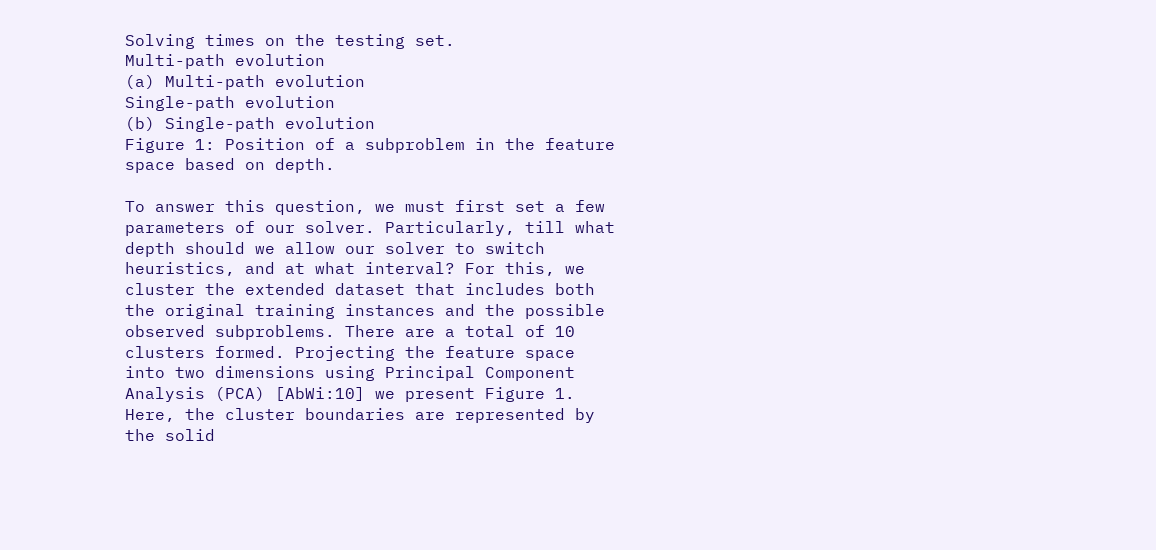Solving times on the testing set.
Multi-path evolution
(a) Multi-path evolution
Single-path evolution
(b) Single-path evolution
Figure 1: Position of a subproblem in the feature space based on depth.

To answer this question, we must first set a few parameters of our solver. Particularly, till what depth should we allow our solver to switch heuristics, and at what interval? For this, we cluster the extended dataset that includes both the original training instances and the possible observed subproblems. There are a total of 10 clusters formed. Projecting the feature space into two dimensions using Principal Component Analysis (PCA) [AbWi:10] we present Figure 1. Here, the cluster boundaries are represented by the solid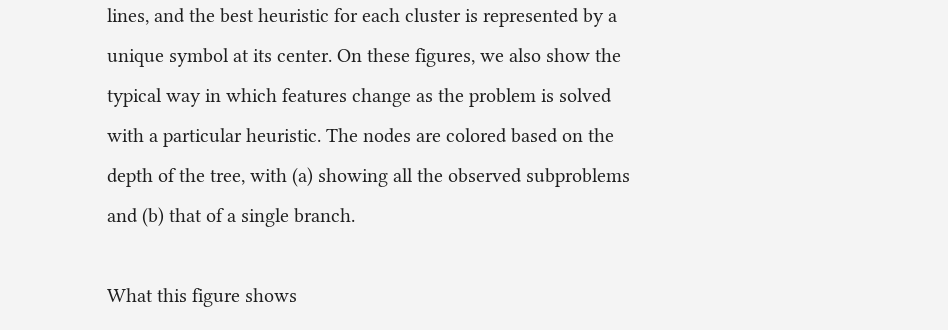lines, and the best heuristic for each cluster is represented by a unique symbol at its center. On these figures, we also show the typical way in which features change as the problem is solved with a particular heuristic. The nodes are colored based on the depth of the tree, with (a) showing all the observed subproblems and (b) that of a single branch.

What this figure shows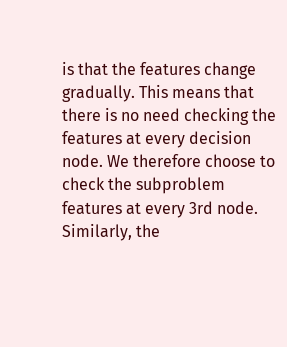is that the features change gradually. This means that there is no need checking the features at every decision node. We therefore choose to check the subproblem features at every 3rd node. Similarly, the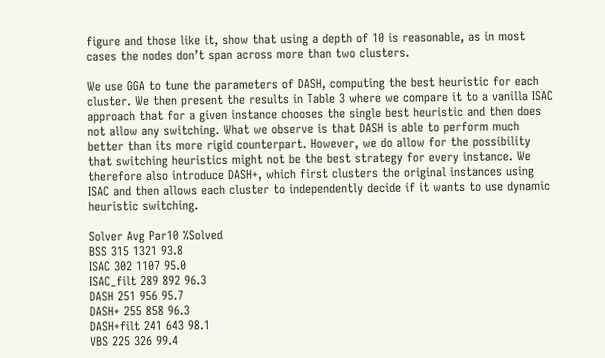figure and those like it, show that using a depth of 10 is reasonable, as in most cases the nodes don’t span across more than two clusters.

We use GGA to tune the parameters of DASH, computing the best heuristic for each cluster. We then present the results in Table 3 where we compare it to a vanilla ISAC approach that for a given instance chooses the single best heuristic and then does not allow any switching. What we observe is that DASH is able to perform much better than its more rigid counterpart. However, we do allow for the possibility that switching heuristics might not be the best strategy for every instance. We therefore also introduce DASH+, which first clusters the original instances using ISAC and then allows each cluster to independently decide if it wants to use dynamic heuristic switching.

Solver Avg Par10 %Solved
BSS 315 1321 93.8
ISAC 302 1107 95.0
ISAC_filt 289 892 96.3
DASH 251 956 95.7
DASH+ 255 858 96.3
DASH+filt 241 643 98.1
VBS 225 326 99.4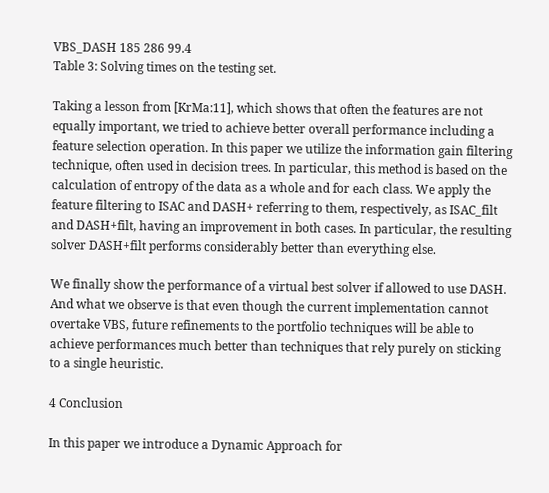VBS_DASH 185 286 99.4
Table 3: Solving times on the testing set.

Taking a lesson from [KrMa:11], which shows that often the features are not equally important, we tried to achieve better overall performance including a feature selection operation. In this paper we utilize the information gain filtering technique, often used in decision trees. In particular, this method is based on the calculation of entropy of the data as a whole and for each class. We apply the feature filtering to ISAC and DASH+ referring to them, respectively, as ISAC_filt and DASH+filt, having an improvement in both cases. In particular, the resulting solver DASH+filt performs considerably better than everything else.

We finally show the performance of a virtual best solver if allowed to use DASH. And what we observe is that even though the current implementation cannot overtake VBS, future refinements to the portfolio techniques will be able to achieve performances much better than techniques that rely purely on sticking to a single heuristic.

4 Conclusion

In this paper we introduce a Dynamic Approach for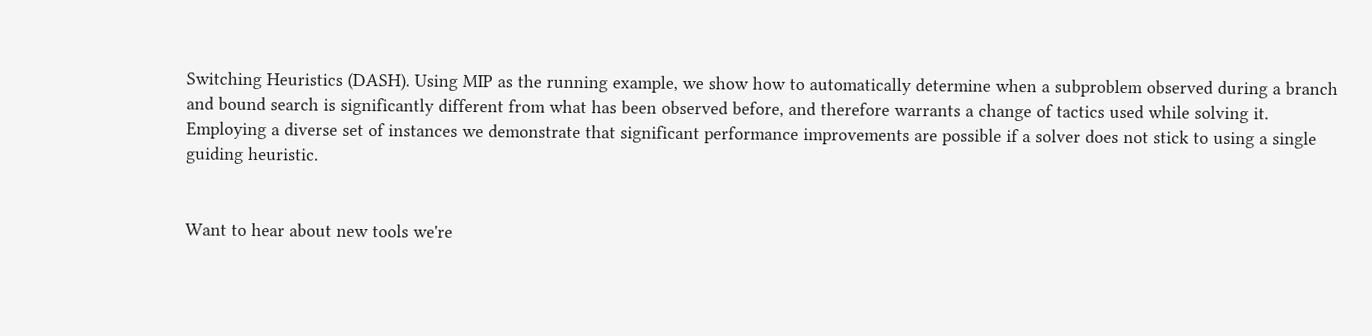Switching Heuristics (DASH). Using MIP as the running example, we show how to automatically determine when a subproblem observed during a branch and bound search is significantly different from what has been observed before, and therefore warrants a change of tactics used while solving it. Employing a diverse set of instances we demonstrate that significant performance improvements are possible if a solver does not stick to using a single guiding heuristic.


Want to hear about new tools we're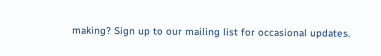making? Sign up to our mailing list for occasional updates.